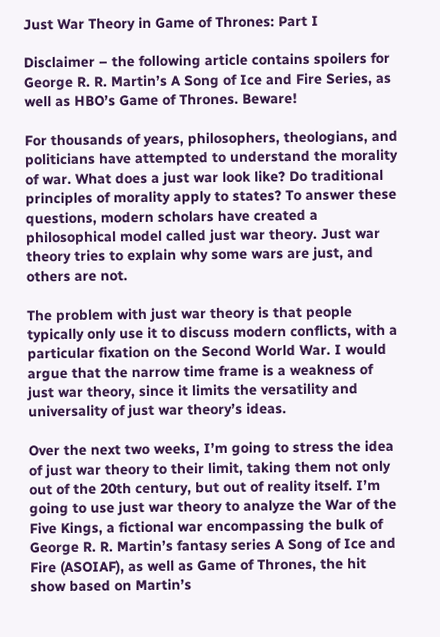Just War Theory in Game of Thrones: Part I

Disclaimer – the following article contains spoilers for George R. R. Martin’s A Song of Ice and Fire Series, as well as HBO’s Game of Thrones. Beware!

For thousands of years, philosophers, theologians, and politicians have attempted to understand the morality of war. What does a just war look like? Do traditional principles of morality apply to states? To answer these questions, modern scholars have created a philosophical model called just war theory. Just war theory tries to explain why some wars are just, and others are not.

The problem with just war theory is that people typically only use it to discuss modern conflicts, with a particular fixation on the Second World War. I would argue that the narrow time frame is a weakness of just war theory, since it limits the versatility and universality of just war theory’s ideas.

Over the next two weeks, I’m going to stress the idea of just war theory to their limit, taking them not only out of the 20th century, but out of reality itself. I’m going to use just war theory to analyze the War of the Five Kings, a fictional war encompassing the bulk of George R. R. Martin’s fantasy series A Song of Ice and Fire (ASOIAF), as well as Game of Thrones, the hit show based on Martin’s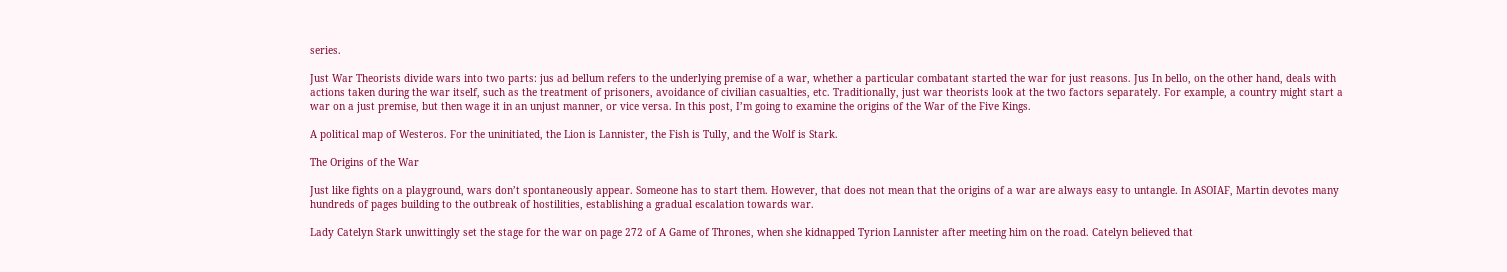series.

Just War Theorists divide wars into two parts: jus ad bellum refers to the underlying premise of a war, whether a particular combatant started the war for just reasons. Jus In bello, on the other hand, deals with actions taken during the war itself, such as the treatment of prisoners, avoidance of civilian casualties, etc. Traditionally, just war theorists look at the two factors separately. For example, a country might start a war on a just premise, but then wage it in an unjust manner, or vice versa. In this post, I’m going to examine the origins of the War of the Five Kings.

A political map of Westeros. For the uninitiated, the Lion is Lannister, the Fish is Tully, and the Wolf is Stark.

The Origins of the War

Just like fights on a playground, wars don’t spontaneously appear. Someone has to start them. However, that does not mean that the origins of a war are always easy to untangle. In ASOIAF, Martin devotes many hundreds of pages building to the outbreak of hostilities, establishing a gradual escalation towards war.

Lady Catelyn Stark unwittingly set the stage for the war on page 272 of A Game of Thrones, when she kidnapped Tyrion Lannister after meeting him on the road. Catelyn believed that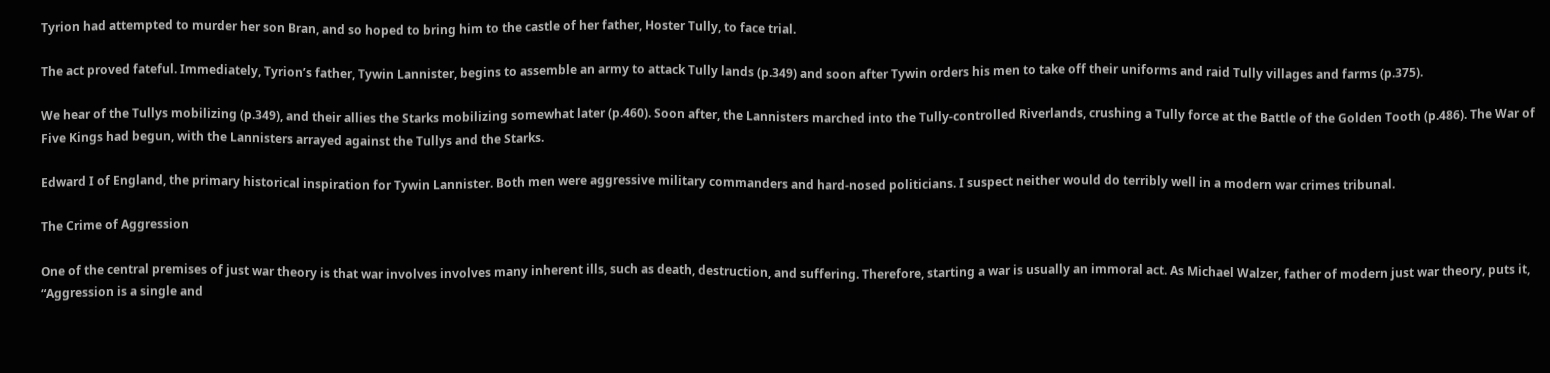Tyrion had attempted to murder her son Bran, and so hoped to bring him to the castle of her father, Hoster Tully, to face trial.

The act proved fateful. Immediately, Tyrion’s father, Tywin Lannister, begins to assemble an army to attack Tully lands (p.349) and soon after Tywin orders his men to take off their uniforms and raid Tully villages and farms (p.375).

We hear of the Tullys mobilizing (p.349), and their allies the Starks mobilizing somewhat later (p.460). Soon after, the Lannisters marched into the Tully-controlled Riverlands, crushing a Tully force at the Battle of the Golden Tooth (p.486). The War of Five Kings had begun, with the Lannisters arrayed against the Tullys and the Starks.

Edward I of England, the primary historical inspiration for Tywin Lannister. Both men were aggressive military commanders and hard-nosed politicians. I suspect neither would do terribly well in a modern war crimes tribunal.

The Crime of Aggression

One of the central premises of just war theory is that war involves involves many inherent ills, such as death, destruction, and suffering. Therefore, starting a war is usually an immoral act. As Michael Walzer, father of modern just war theory, puts it, “Aggression is a single and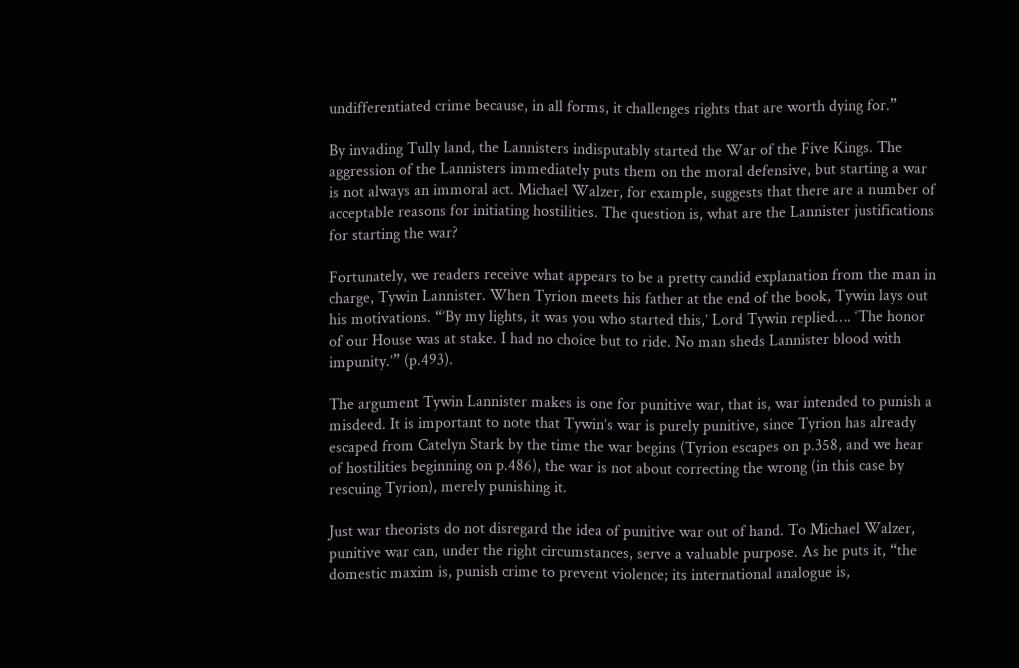undifferentiated crime because, in all forms, it challenges rights that are worth dying for.”

By invading Tully land, the Lannisters indisputably started the War of the Five Kings. The aggression of the Lannisters immediately puts them on the moral defensive, but starting a war is not always an immoral act. Michael Walzer, for example, suggests that there are a number of acceptable reasons for initiating hostilities. The question is, what are the Lannister justifications for starting the war?

Fortunately, we readers receive what appears to be a pretty candid explanation from the man in charge, Tywin Lannister. When Tyrion meets his father at the end of the book, Tywin lays out his motivations. “’By my lights, it was you who started this,’ Lord Tywin replied…. ‘The honor of our House was at stake. I had no choice but to ride. No man sheds Lannister blood with impunity.’” (p.493).

The argument Tywin Lannister makes is one for punitive war, that is, war intended to punish a misdeed. It is important to note that Tywin’s war is purely punitive, since Tyrion has already escaped from Catelyn Stark by the time the war begins (Tyrion escapes on p.358, and we hear of hostilities beginning on p.486), the war is not about correcting the wrong (in this case by rescuing Tyrion), merely punishing it.

Just war theorists do not disregard the idea of punitive war out of hand. To Michael Walzer, punitive war can, under the right circumstances, serve a valuable purpose. As he puts it, “the domestic maxim is, punish crime to prevent violence; its international analogue is,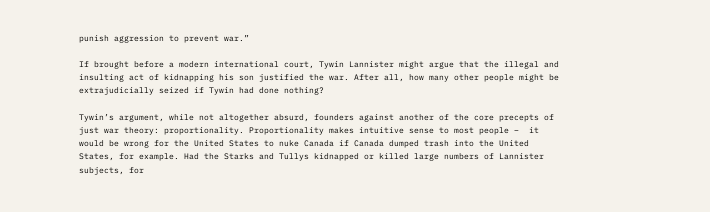punish aggression to prevent war.”

If brought before a modern international court, Tywin Lannister might argue that the illegal and insulting act of kidnapping his son justified the war. After all, how many other people might be extrajudicially seized if Tywin had done nothing?

Tywin’s argument, while not altogether absurd, founders against another of the core precepts of just war theory: proportionality. Proportionality makes intuitive sense to most people –  it would be wrong for the United States to nuke Canada if Canada dumped trash into the United States, for example. Had the Starks and Tullys kidnapped or killed large numbers of Lannister subjects, for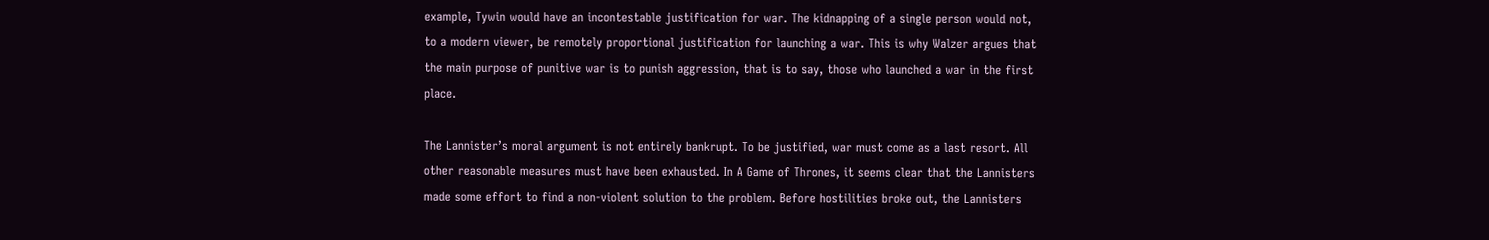example, Tywin would have an incontestable justification for war. The kidnapping of a single person would not, to a modern viewer, be remotely proportional justification for launching a war. This is why Walzer argues that the main purpose of punitive war is to punish aggression, that is to say, those who launched a war in the first place.

The Lannister’s moral argument is not entirely bankrupt. To be justified, war must come as a last resort. All other reasonable measures must have been exhausted. In A Game of Thrones, it seems clear that the Lannisters made some effort to find a non-violent solution to the problem. Before hostilities broke out, the Lannisters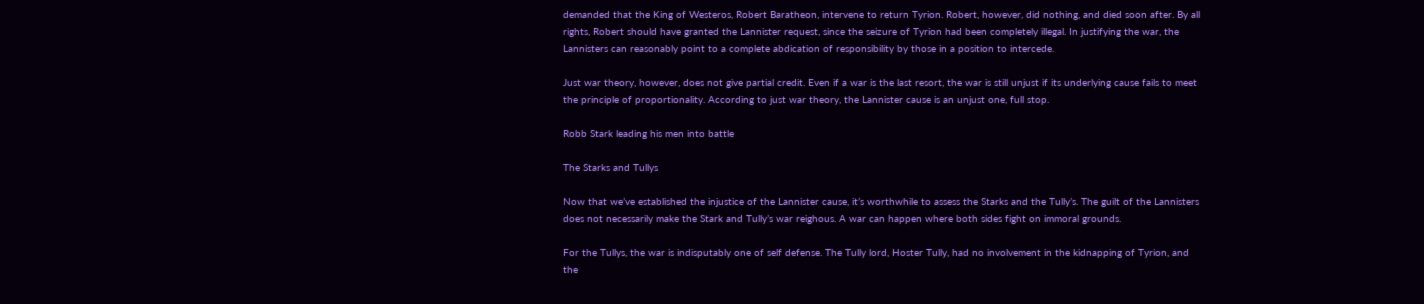demanded that the King of Westeros, Robert Baratheon, intervene to return Tyrion. Robert, however, did nothing, and died soon after. By all rights, Robert should have granted the Lannister request, since the seizure of Tyrion had been completely illegal. In justifying the war, the Lannisters can reasonably point to a complete abdication of responsibility by those in a position to intercede.

Just war theory, however, does not give partial credit. Even if a war is the last resort, the war is still unjust if its underlying cause fails to meet the principle of proportionality. According to just war theory, the Lannister cause is an unjust one, full stop.

Robb Stark leading his men into battle

The Starks and Tullys

Now that we’ve established the injustice of the Lannister cause, it’s worthwhile to assess the Starks and the Tully’s. The guilt of the Lannisters does not necessarily make the Stark and Tully’s war reighous. A war can happen where both sides fight on immoral grounds.

For the Tullys, the war is indisputably one of self defense. The Tully lord, Hoster Tully, had no involvement in the kidnapping of Tyrion, and the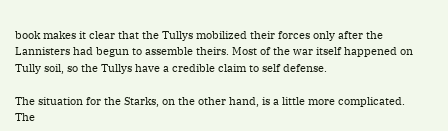book makes it clear that the Tullys mobilized their forces only after the Lannisters had begun to assemble theirs. Most of the war itself happened on Tully soil, so the Tullys have a credible claim to self defense.

The situation for the Starks, on the other hand, is a little more complicated. The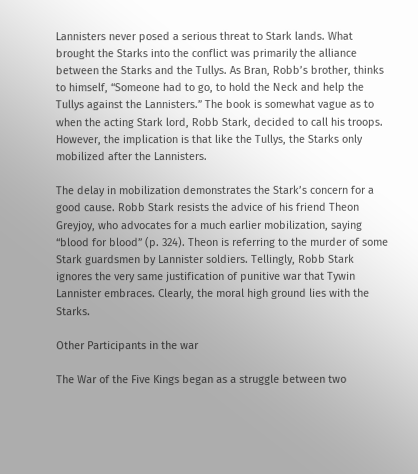Lannisters never posed a serious threat to Stark lands. What brought the Starks into the conflict was primarily the alliance between the Starks and the Tullys. As Bran, Robb’s brother, thinks to himself, “Someone had to go, to hold the Neck and help the Tullys against the Lannisters.” The book is somewhat vague as to when the acting Stark lord, Robb Stark, decided to call his troops. However, the implication is that like the Tullys, the Starks only mobilized after the Lannisters.

The delay in mobilization demonstrates the Stark’s concern for a good cause. Robb Stark resists the advice of his friend Theon Greyjoy, who advocates for a much earlier mobilization, saying “blood for blood” (p. 324). Theon is referring to the murder of some Stark guardsmen by Lannister soldiers. Tellingly, Robb Stark ignores the very same justification of punitive war that Tywin Lannister embraces. Clearly, the moral high ground lies with the Starks.

Other Participants in the war

The War of the Five Kings began as a struggle between two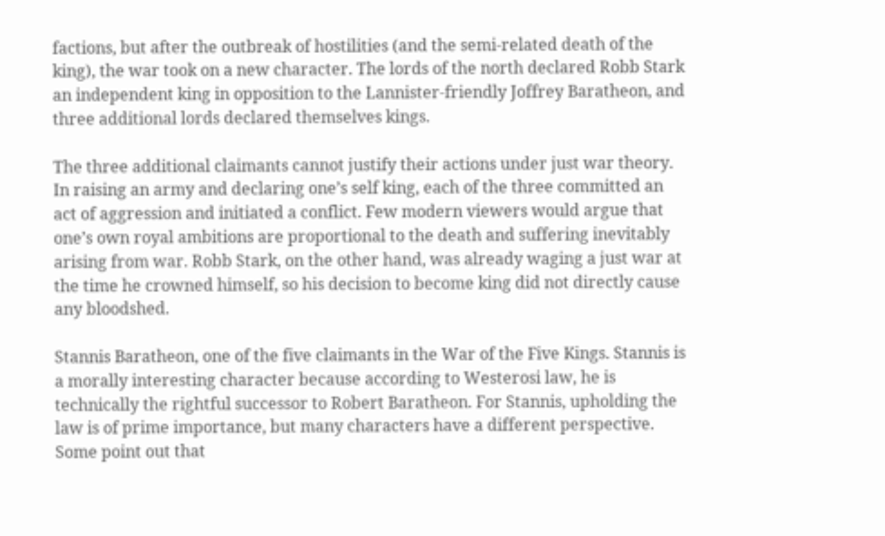factions, but after the outbreak of hostilities (and the semi-related death of the king), the war took on a new character. The lords of the north declared Robb Stark an independent king in opposition to the Lannister-friendly Joffrey Baratheon, and three additional lords declared themselves kings.

The three additional claimants cannot justify their actions under just war theory. In raising an army and declaring one’s self king, each of the three committed an act of aggression and initiated a conflict. Few modern viewers would argue that one’s own royal ambitions are proportional to the death and suffering inevitably arising from war. Robb Stark, on the other hand, was already waging a just war at the time he crowned himself, so his decision to become king did not directly cause any bloodshed.

Stannis Baratheon, one of the five claimants in the War of the Five Kings. Stannis is a morally interesting character because according to Westerosi law, he is technically the rightful successor to Robert Baratheon. For Stannis, upholding the law is of prime importance, but many characters have a different perspective. Some point out that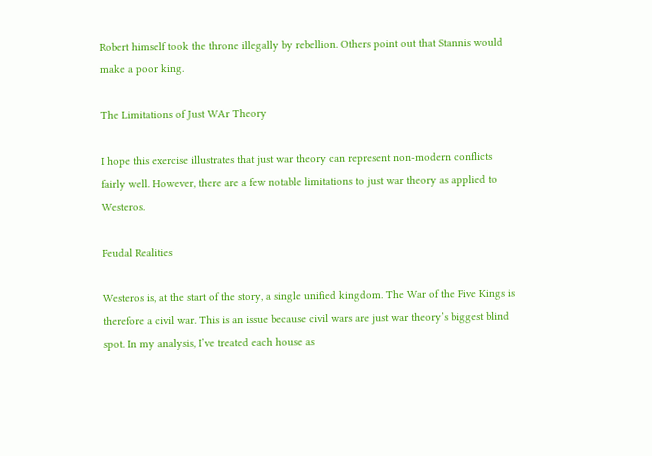Robert himself took the throne illegally by rebellion. Others point out that Stannis would make a poor king.

The Limitations of Just WAr Theory

I hope this exercise illustrates that just war theory can represent non-modern conflicts fairly well. However, there are a few notable limitations to just war theory as applied to Westeros.

Feudal Realities

Westeros is, at the start of the story, a single unified kingdom. The War of the Five Kings is therefore a civil war. This is an issue because civil wars are just war theory’s biggest blind spot. In my analysis, I’ve treated each house as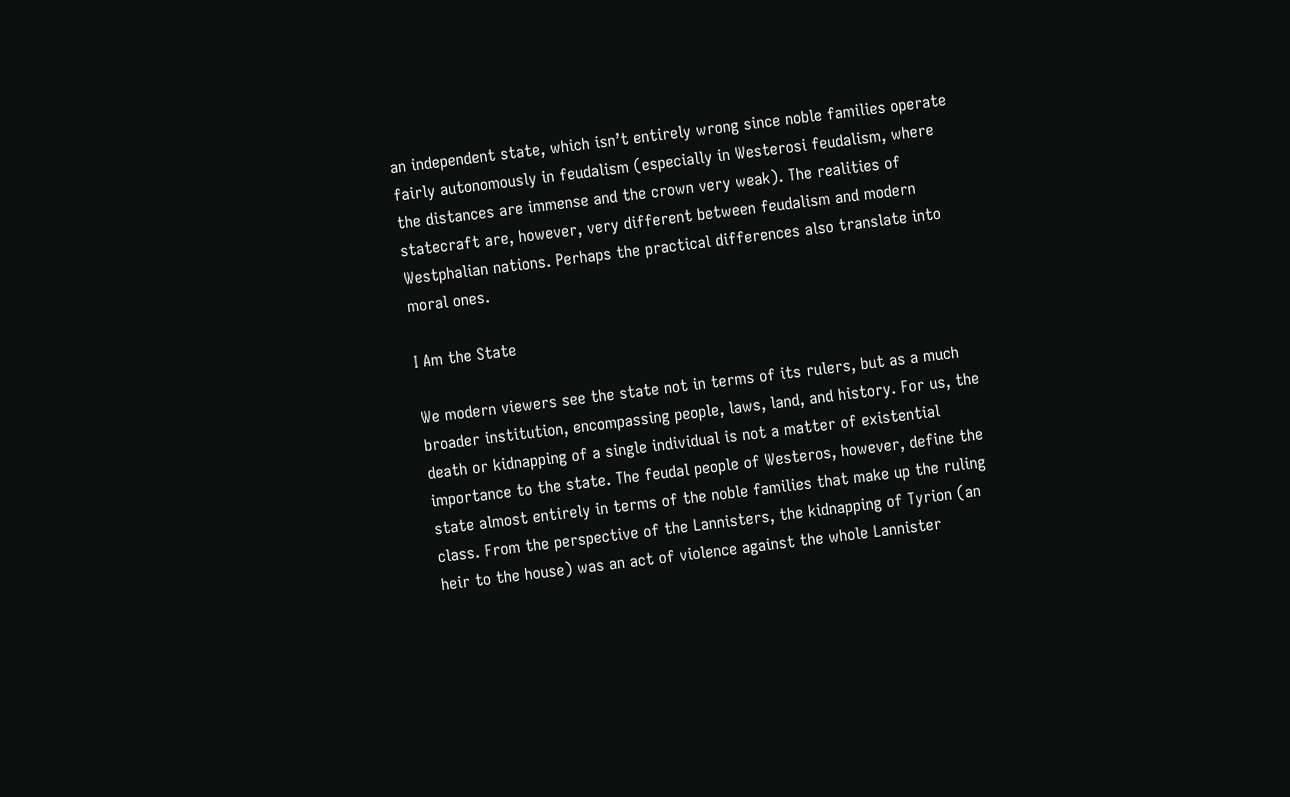an independent state, which isn’t entirely wrong since noble families operate fairly autonomously in feudalism (especially in Westerosi feudalism, where the distances are immense and the crown very weak). The realities of statecraft are, however, very different between feudalism and modern Westphalian nations. Perhaps the practical differences also translate into moral ones.

I Am the State

We modern viewers see the state not in terms of its rulers, but as a much broader institution, encompassing people, laws, land, and history. For us, the death or kidnapping of a single individual is not a matter of existential importance to the state. The feudal people of Westeros, however, define the state almost entirely in terms of the noble families that make up the ruling class. From the perspective of the Lannisters, the kidnapping of Tyrion (an heir to the house) was an act of violence against the whole Lannister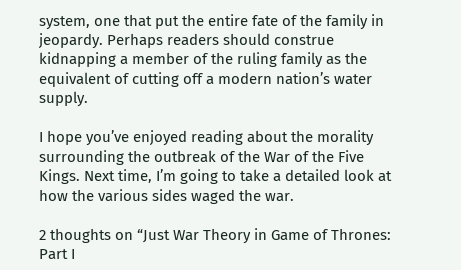system, one that put the entire fate of the family in jeopardy. Perhaps readers should construe kidnapping a member of the ruling family as the equivalent of cutting off a modern nation’s water supply.

I hope you’ve enjoyed reading about the morality surrounding the outbreak of the War of the Five Kings. Next time, I’m going to take a detailed look at how the various sides waged the war.

2 thoughts on “Just War Theory in Game of Thrones: Part I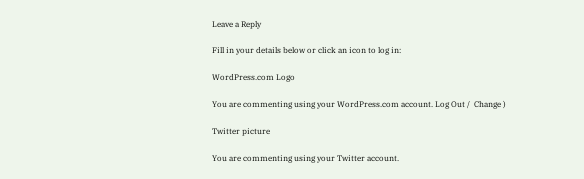Leave a Reply

Fill in your details below or click an icon to log in:

WordPress.com Logo

You are commenting using your WordPress.com account. Log Out /  Change )

Twitter picture

You are commenting using your Twitter account.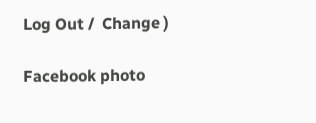Log Out /  Change )

Facebook photo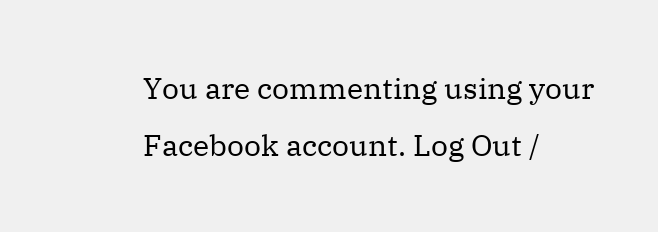You are commenting using your Facebook account. Log Out /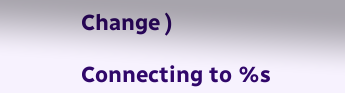Change )

Connecting to %s